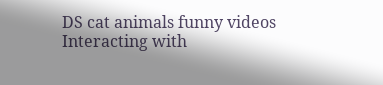DS cat animals funny videos
Interacting with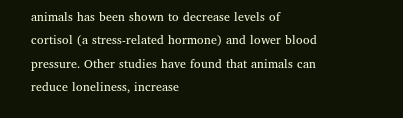animals has been shown to decrease levels of cortisol (a stress-related hormone) and lower blood pressure. Other studies have found that animals can reduce loneliness, increase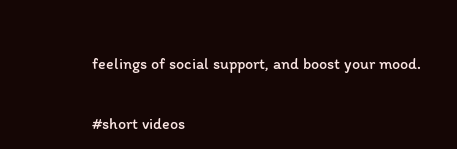feelings of social support, and boost your mood.

#short videos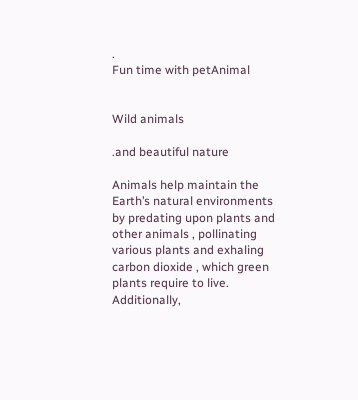.
Fun time with petAnimal


Wild animals

.and beautiful nature

Animals help maintain the Earth’s natural environments by predating upon plants and other animals , pollinating various plants and exhaling carbon dioxide , which green plants require to live. Additionally,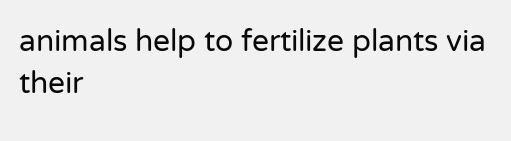animals help to fertilize plants via their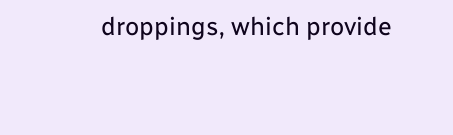droppings, which provide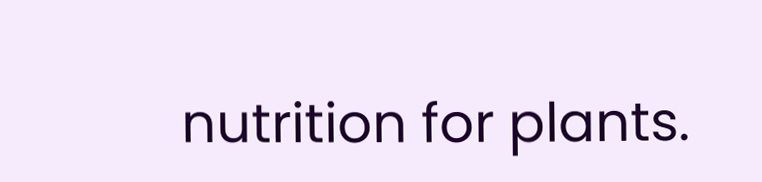nutrition for plants.